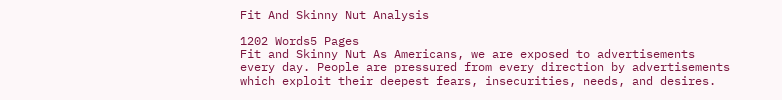Fit And Skinny Nut Analysis

1202 Words5 Pages
Fit and Skinny Nut As Americans, we are exposed to advertisements every day. People are pressured from every direction by advertisements which exploit their deepest fears, insecurities, needs, and desires.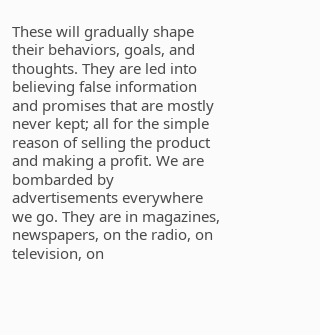These will gradually shape their behaviors, goals, and thoughts. They are led into believing false information and promises that are mostly never kept; all for the simple reason of selling the product and making a profit. We are bombarded by advertisements everywhere we go. They are in magazines, newspapers, on the radio, on television, on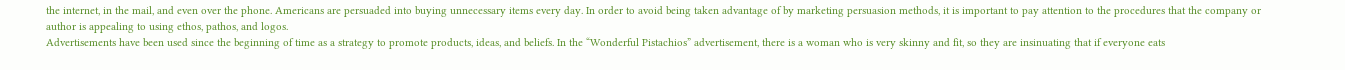the internet, in the mail, and even over the phone. Americans are persuaded into buying unnecessary items every day. In order to avoid being taken advantage of by marketing persuasion methods, it is important to pay attention to the procedures that the company or author is appealing to using ethos, pathos, and logos.
Advertisements have been used since the beginning of time as a strategy to promote products, ideas, and beliefs. In the “Wonderful Pistachios” advertisement, there is a woman who is very skinny and fit, so they are insinuating that if everyone eats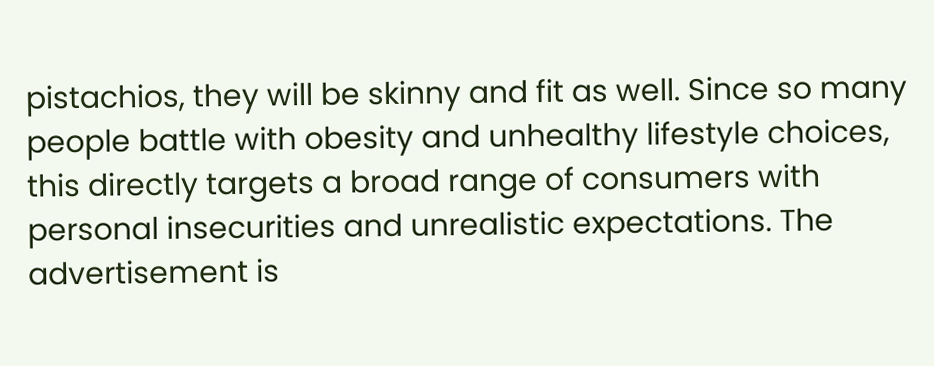pistachios, they will be skinny and fit as well. Since so many people battle with obesity and unhealthy lifestyle choices, this directly targets a broad range of consumers with personal insecurities and unrealistic expectations. The advertisement is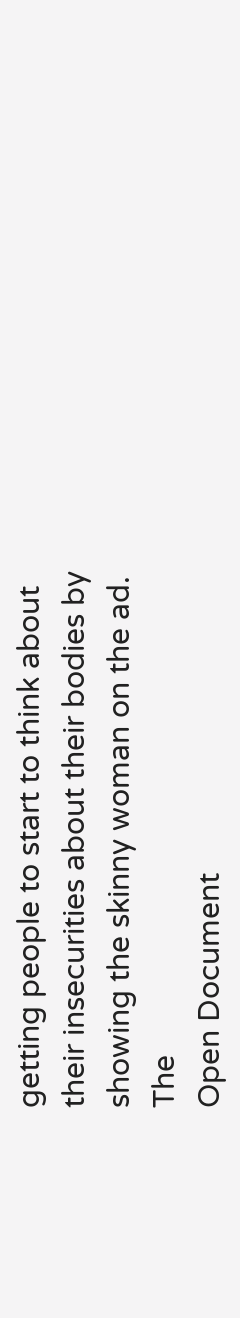getting people to start to think about their insecurities about their bodies by showing the skinny woman on the ad. The
Open Document